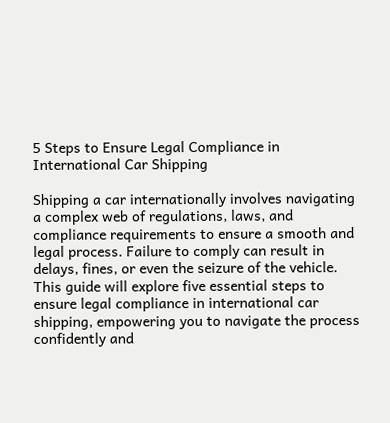5 Steps to Ensure Legal Compliance in International Car Shipping

Shipping a car internationally involves navigating a complex web of regulations, laws, and compliance requirements to ensure a smooth and legal process. Failure to comply can result in delays, fines, or even the seizure of the vehicle. This guide will explore five essential steps to ensure legal compliance in international car shipping, empowering you to navigate the process confidently and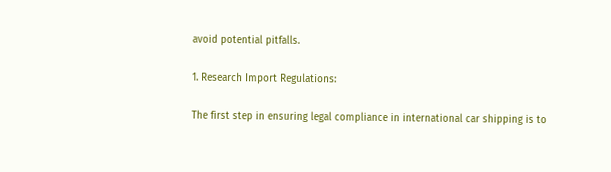avoid potential pitfalls.

1. Research Import Regulations:

The first step in ensuring legal compliance in international car shipping is to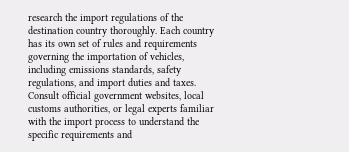research the import regulations of the destination country thoroughly. Each country has its own set of rules and requirements governing the importation of vehicles, including emissions standards, safety regulations, and import duties and taxes. Consult official government websites, local customs authorities, or legal experts familiar with the import process to understand the specific requirements and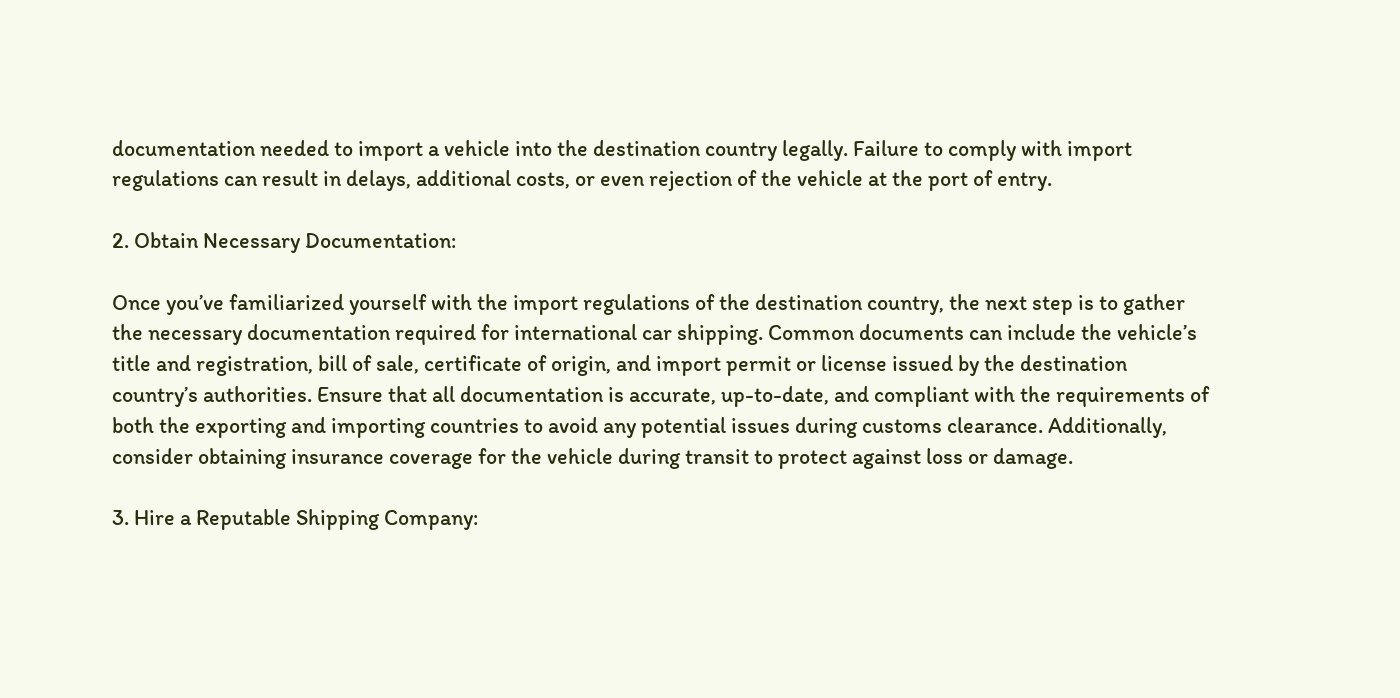documentation needed to import a vehicle into the destination country legally. Failure to comply with import regulations can result in delays, additional costs, or even rejection of the vehicle at the port of entry.

2. Obtain Necessary Documentation:

Once you’ve familiarized yourself with the import regulations of the destination country, the next step is to gather the necessary documentation required for international car shipping. Common documents can include the vehicle’s title and registration, bill of sale, certificate of origin, and import permit or license issued by the destination country’s authorities. Ensure that all documentation is accurate, up-to-date, and compliant with the requirements of both the exporting and importing countries to avoid any potential issues during customs clearance. Additionally, consider obtaining insurance coverage for the vehicle during transit to protect against loss or damage.

3. Hire a Reputable Shipping Company: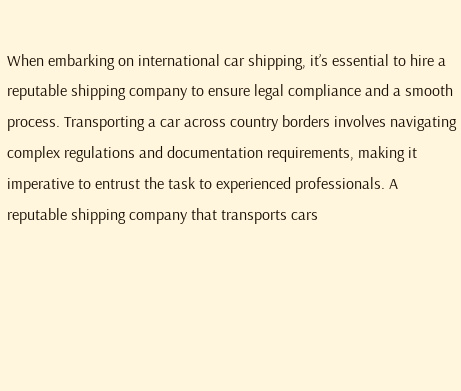When embarking on international car shipping, it’s essential to hire a reputable shipping company to ensure legal compliance and a smooth process. Transporting a car across country borders involves navigating complex regulations and documentation requirements, making it imperative to entrust the task to experienced professionals. A reputable shipping company that transports cars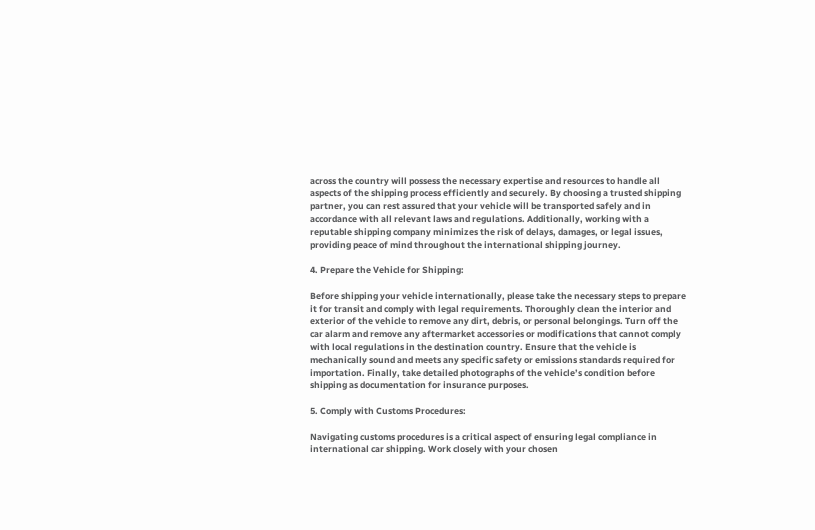across the country will possess the necessary expertise and resources to handle all aspects of the shipping process efficiently and securely. By choosing a trusted shipping partner, you can rest assured that your vehicle will be transported safely and in accordance with all relevant laws and regulations. Additionally, working with a reputable shipping company minimizes the risk of delays, damages, or legal issues, providing peace of mind throughout the international shipping journey.

4. Prepare the Vehicle for Shipping:

Before shipping your vehicle internationally, please take the necessary steps to prepare it for transit and comply with legal requirements. Thoroughly clean the interior and exterior of the vehicle to remove any dirt, debris, or personal belongings. Turn off the car alarm and remove any aftermarket accessories or modifications that cannot comply with local regulations in the destination country. Ensure that the vehicle is mechanically sound and meets any specific safety or emissions standards required for importation. Finally, take detailed photographs of the vehicle’s condition before shipping as documentation for insurance purposes.

5. Comply with Customs Procedures:

Navigating customs procedures is a critical aspect of ensuring legal compliance in international car shipping. Work closely with your chosen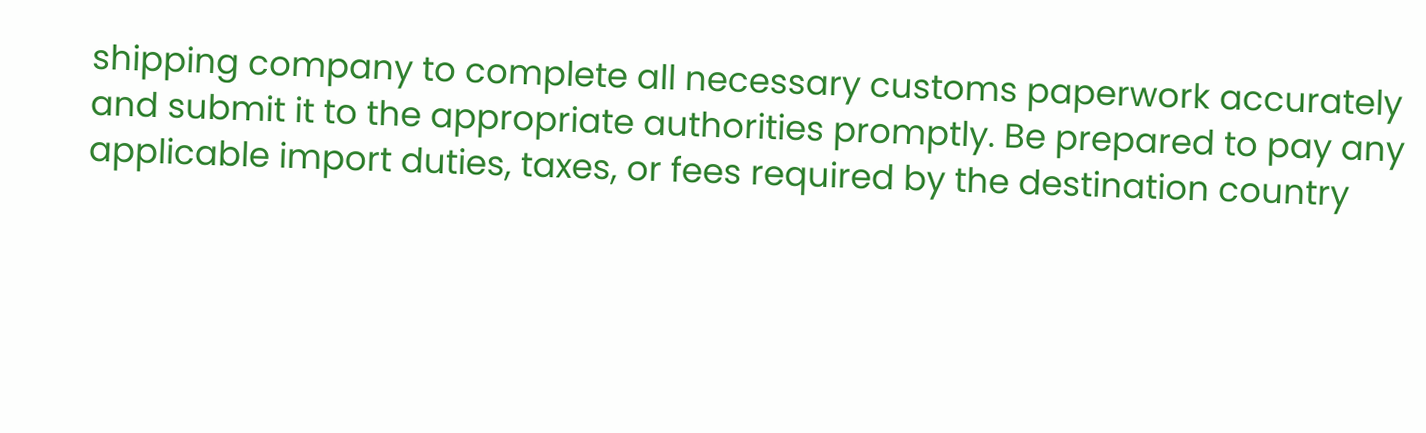shipping company to complete all necessary customs paperwork accurately and submit it to the appropriate authorities promptly. Be prepared to pay any applicable import duties, taxes, or fees required by the destination country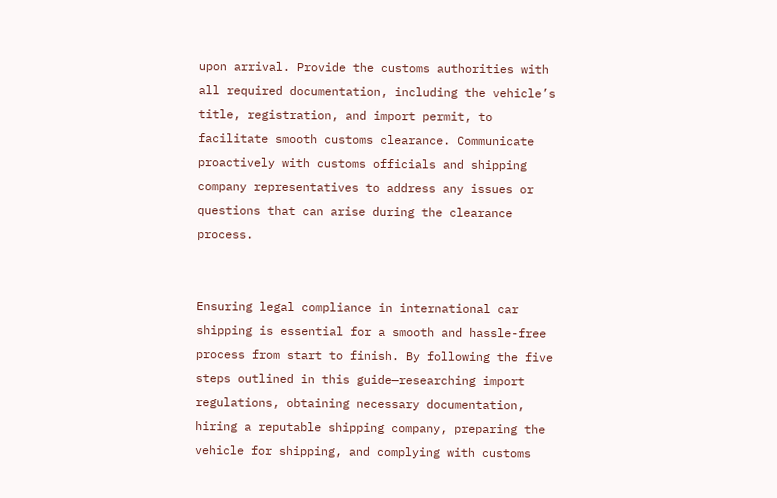upon arrival. Provide the customs authorities with all required documentation, including the vehicle’s title, registration, and import permit, to facilitate smooth customs clearance. Communicate proactively with customs officials and shipping company representatives to address any issues or questions that can arise during the clearance process.


Ensuring legal compliance in international car shipping is essential for a smooth and hassle-free process from start to finish. By following the five steps outlined in this guide—researching import regulations, obtaining necessary documentation, hiring a reputable shipping company, preparing the vehicle for shipping, and complying with customs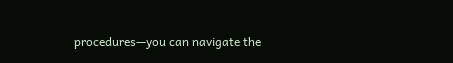procedures—you can navigate the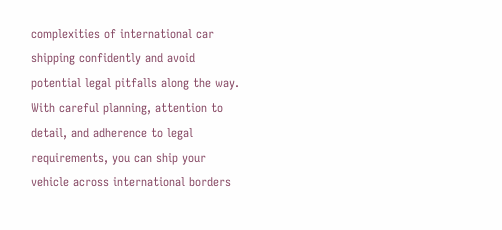complexities of international car shipping confidently and avoid potential legal pitfalls along the way. With careful planning, attention to detail, and adherence to legal requirements, you can ship your vehicle across international borders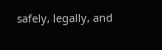safely, legally, and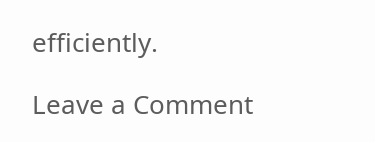efficiently.

Leave a Comment